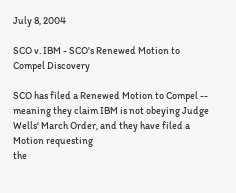July 8, 2004

SCO v. IBM - SCO's Renewed Motion to Compel Discovery

SCO has filed a Renewed Motion to Compel -- meaning they claim IBM is not obeying Judge Wells' March Order, and they have filed a Motion requesting
the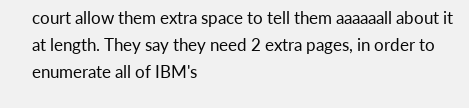court allow them extra space to tell them aaaaaall about it at length. They say they need 2 extra pages, in order to enumerate all of IBM's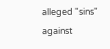alleged "sins" against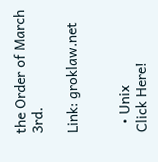the Order of March 3rd.

Link: groklaw.net


  • Unix
Click Here!